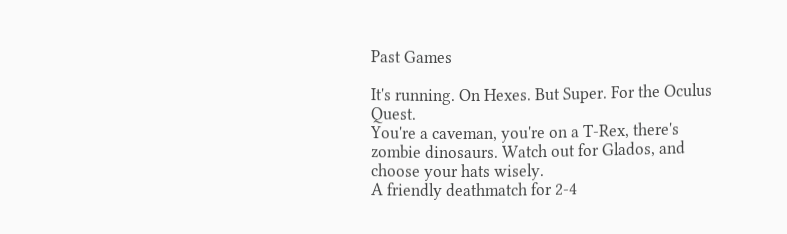Past Games

It's running. On Hexes. But Super. For the Oculus Quest.
You're a caveman, you're on a T-Rex, there's zombie dinosaurs. Watch out for Glados, and choose your hats wisely.
A friendly deathmatch for 2-4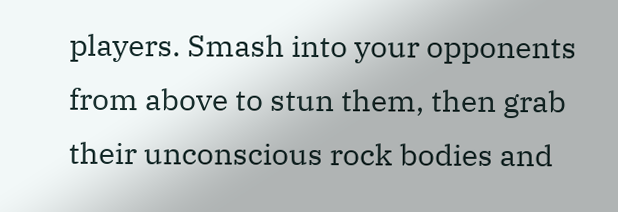players. Smash into your opponents from above to stun them, then grab their unconscious rock bodies and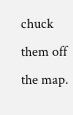chuck them off the map.